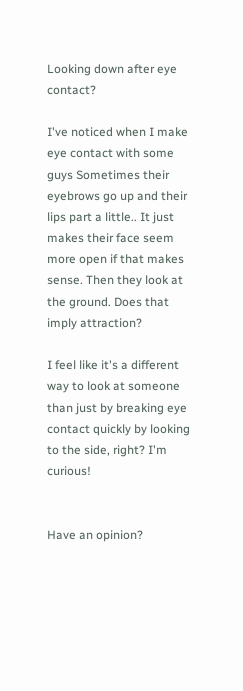Looking down after eye contact?

I've noticed when I make eye contact with some guys Sometimes their eyebrows go up and their lips part a little.. It just makes their face seem more open if that makes sense. Then they look at the ground. Does that imply attraction?

I feel like it's a different way to look at someone than just by breaking eye contact quickly by looking to the side, right? I'm curious!


Have an opinion?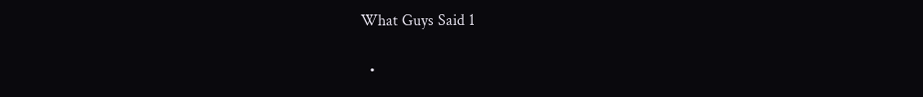What Guys Said 1

  •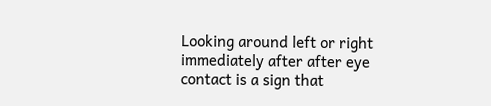Looking around left or right immediately after after eye contact is a sign that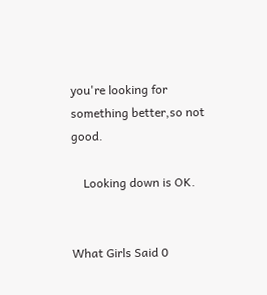you're looking for something better,so not good.

    Looking down is OK.


What Girls Said 0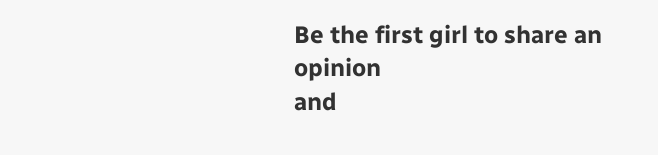Be the first girl to share an opinion
and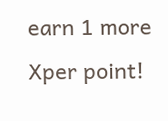earn 1 more Xper point!